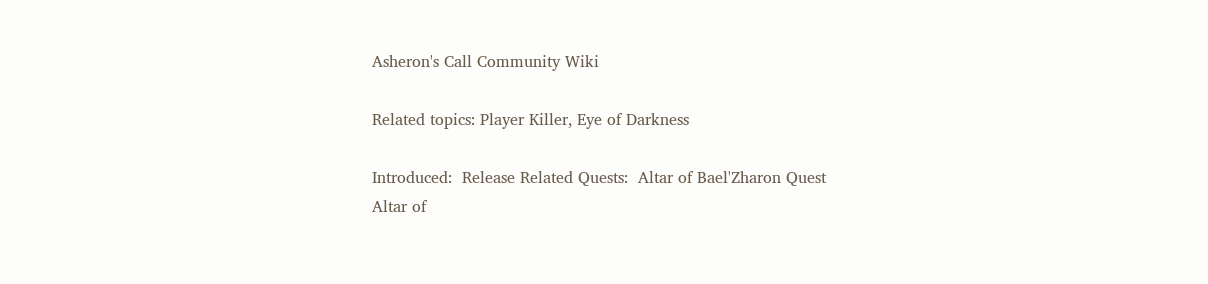Asheron's Call Community Wiki

Related topics: Player Killer, Eye of Darkness

Introduced:  Release Related Quests:  Altar of Bael'Zharon Quest
Altar of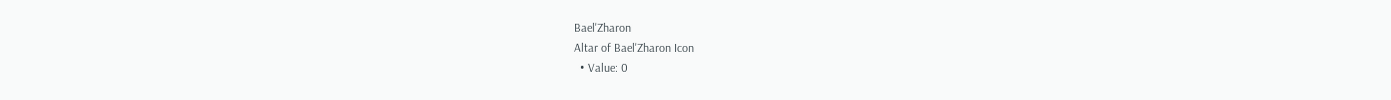Bael'Zharon
Altar of Bael'Zharon Icon
  • Value: 0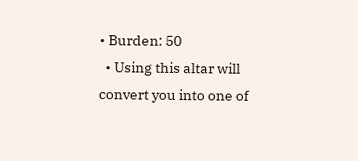• Burden: 50
  • Using this altar will convert you into one of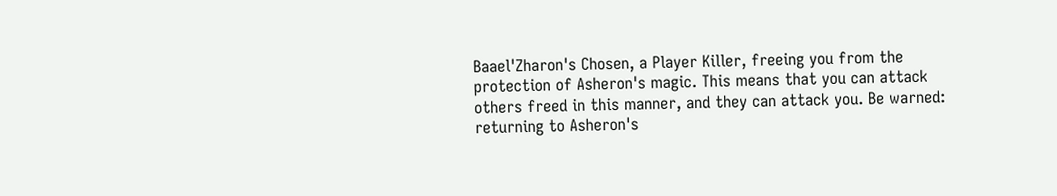Baael'Zharon's Chosen, a Player Killer, freeing you from the protection of Asheron's magic. This means that you can attack others freed in this manner, and they can attack you. Be warned: returning to Asheron's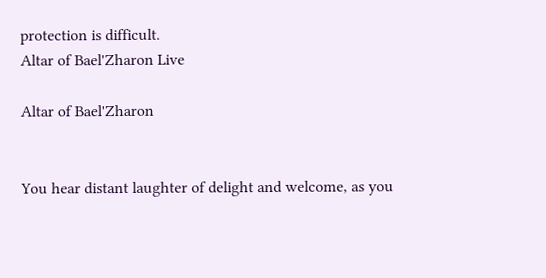protection is difficult.
Altar of Bael'Zharon Live

Altar of Bael'Zharon


You hear distant laughter of delight and welcome, as you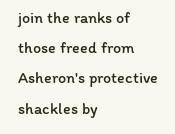join the ranks of those freed from Asheron's protective shackles by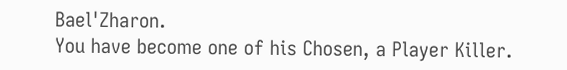Bael'Zharon.
You have become one of his Chosen, a Player Killer.